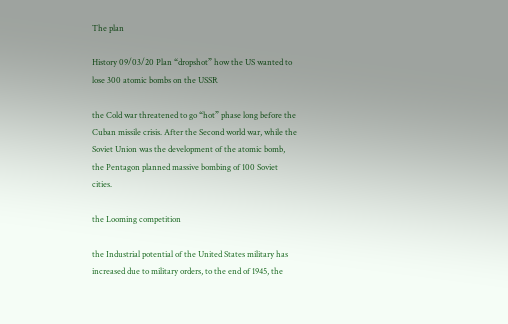The plan

History 09/03/20 Plan “dropshot” how the US wanted to lose 300 atomic bombs on the USSR

the Cold war threatened to go “hot” phase long before the Cuban missile crisis. After the Second world war, while the Soviet Union was the development of the atomic bomb, the Pentagon planned massive bombing of 100 Soviet cities.

the Looming competition

the Industrial potential of the United States military has increased due to military orders, to the end of 1945, the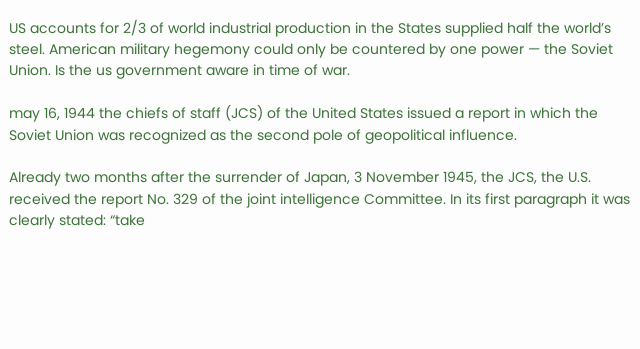US accounts for 2/3 of world industrial production in the States supplied half the world’s steel. American military hegemony could only be countered by one power — the Soviet Union. Is the us government aware in time of war.

may 16, 1944 the chiefs of staff (JCS) of the United States issued a report in which the Soviet Union was recognized as the second pole of geopolitical influence.

Already two months after the surrender of Japan, 3 November 1945, the JCS, the U.S. received the report No. 329 of the joint intelligence Committee. In its first paragraph it was clearly stated: “take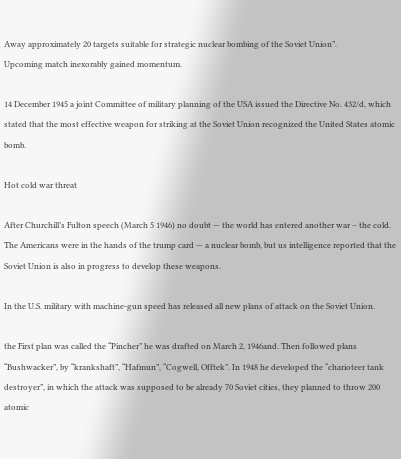Away approximately 20 targets suitable for strategic nuclear bombing of the Soviet Union”.
Upcoming match inexorably gained momentum.

14 December 1945 a joint Committee of military planning of the USA issued the Directive No. 432/d, which stated that the most effective weapon for striking at the Soviet Union recognized the United States atomic bomb.

Hot cold war threat

After Churchill’s Fulton speech (March 5 1946) no doubt — the world has entered another war – the cold. The Americans were in the hands of the trump card — a nuclear bomb, but us intelligence reported that the Soviet Union is also in progress to develop these weapons.

In the U.S. military with machine-gun speed has released all new plans of attack on the Soviet Union.

the First plan was called the “Pincher” he was drafted on March 2, 1946and. Then followed plans “Bushwacker”, by “krankshaft”, “Hafmun”, “Cogwell, Offtek”. In 1948 he developed the “charioteer tank destroyer”, in which the attack was supposed to be already 70 Soviet cities, they planned to throw 200 atomic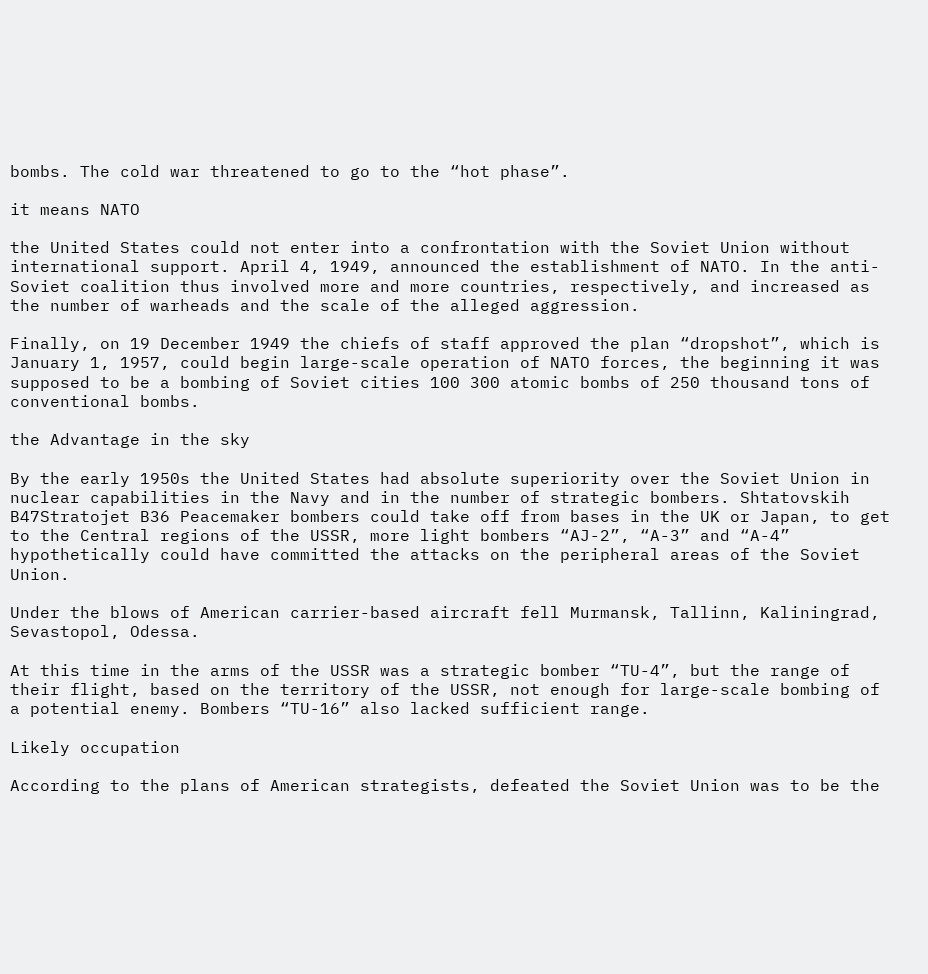bombs. The cold war threatened to go to the “hot phase”.

it means NATO

the United States could not enter into a confrontation with the Soviet Union without international support. April 4, 1949, announced the establishment of NATO. In the anti-Soviet coalition thus involved more and more countries, respectively, and increased as the number of warheads and the scale of the alleged aggression.

Finally, on 19 December 1949 the chiefs of staff approved the plan “dropshot”, which is January 1, 1957, could begin large-scale operation of NATO forces, the beginning it was supposed to be a bombing of Soviet cities 100 300 atomic bombs of 250 thousand tons of conventional bombs.

the Advantage in the sky

By the early 1950s the United States had absolute superiority over the Soviet Union in nuclear capabilities in the Navy and in the number of strategic bombers. Shtatovskih B47Stratojet B36 Peacemaker bombers could take off from bases in the UK or Japan, to get to the Central regions of the USSR, more light bombers “AJ-2”, “A-3” and “A-4” hypothetically could have committed the attacks on the peripheral areas of the Soviet Union.

Under the blows of American carrier-based aircraft fell Murmansk, Tallinn, Kaliningrad, Sevastopol, Odessa.

At this time in the arms of the USSR was a strategic bomber “TU-4”, but the range of their flight, based on the territory of the USSR, not enough for large-scale bombing of a potential enemy. Bombers “TU-16” also lacked sufficient range.

Likely occupation

According to the plans of American strategists, defeated the Soviet Union was to be the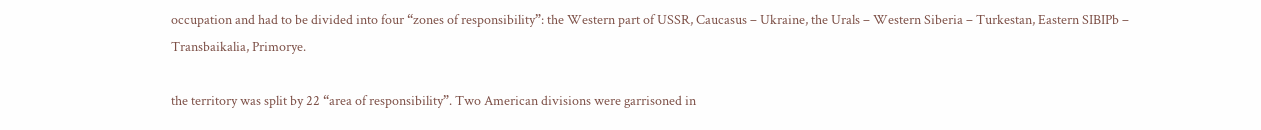occupation and had to be divided into four “zones of responsibility”: the Western part of USSR, Caucasus – Ukraine, the Urals – Western Siberia – Turkestan, Eastern SIBIPb – Transbaikalia, Primorye.

the territory was split by 22 “area of responsibility”. Two American divisions were garrisoned in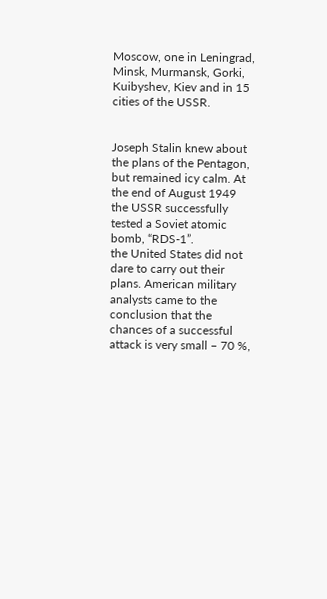Moscow, one in Leningrad, Minsk, Murmansk, Gorki, Kuibyshev, Kiev and in 15 cities of the USSR.


Joseph Stalin knew about the plans of the Pentagon, but remained icy calm. At the end of August 1949 the USSR successfully tested a Soviet atomic bomb, “RDS-1”.
the United States did not dare to carry out their plans. American military analysts came to the conclusion that the chances of a successful attack is very small – 70 %,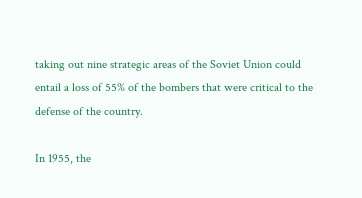taking out nine strategic areas of the Soviet Union could entail a loss of 55% of the bombers that were critical to the defense of the country.

In 1955, the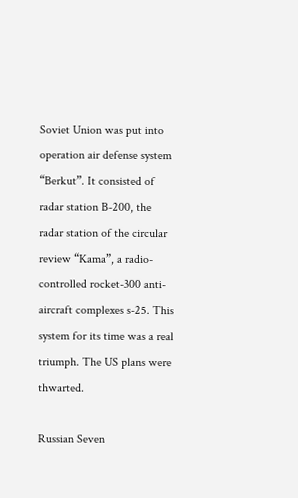Soviet Union was put into operation air defense system “Berkut”. It consisted of radar station B-200, the radar station of the circular review “Kama”, a radio-controlled rocket-300 anti-aircraft complexes s-25. This system for its time was a real triumph. The US plans were thwarted.

Russian Seven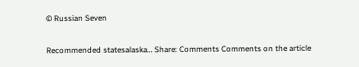© Russian Seven

Recommended statesalaska… Share: Comments Comments on the article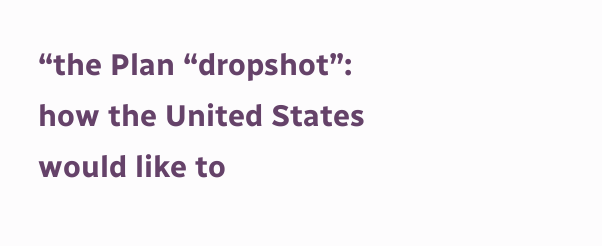“the Plan “dropshot”: how the United States would like to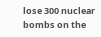lose 300 nuclear bombs on the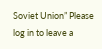Soviet Union” Please log in to leave a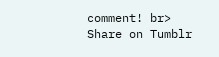comment! br>
Share on Tumblr